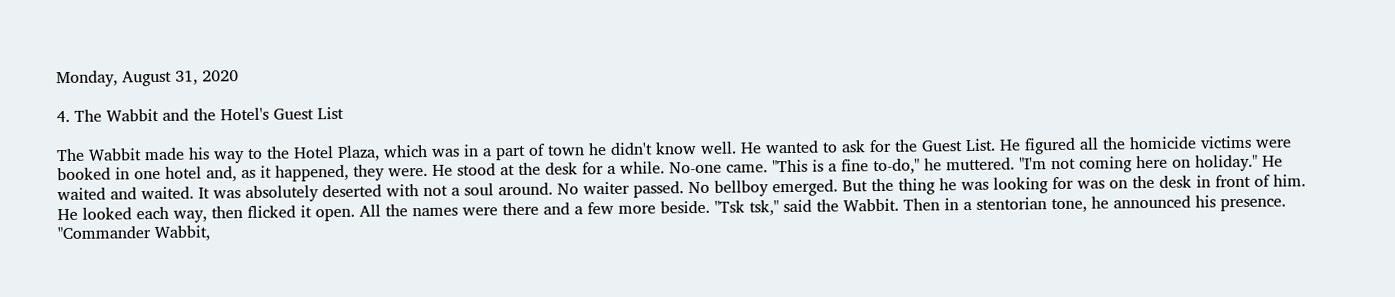Monday, August 31, 2020

4. The Wabbit and the Hotel's Guest List

The Wabbit made his way to the Hotel Plaza, which was in a part of town he didn't know well. He wanted to ask for the Guest List. He figured all the homicide victims were booked in one hotel and, as it happened, they were. He stood at the desk for a while. No-one came. "This is a fine to-do," he muttered. "I'm not coming here on holiday." He waited and waited. It was absolutely deserted with not a soul around. No waiter passed. No bellboy emerged. But the thing he was looking for was on the desk in front of him. He looked each way, then flicked it open. All the names were there and a few more beside. "Tsk tsk," said the Wabbit. Then in a stentorian tone, he announced his presence. "Commander Wabbit,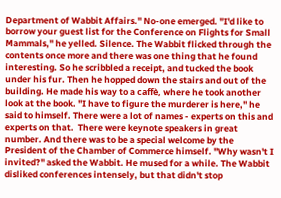Department of Wabbit Affairs." No-one emerged. "I'd like to borrow your guest list for the Conference on Flights for Small Mammals," he yelled. Silence. The Wabbit flicked through the contents once more and there was one thing that he found interesting. So he scribbled a receipt, and tucked the book under his fur. Then he hopped down the stairs and out of the building. He made his way to a caffè, where he took another look at the book. "I have to figure the murderer is here," he said to himself. There were a lot of names - experts on this and experts on that.  There were keynote speakers in great number. And there was to be a special welcome by the President of the Chamber of Commerce himself. "Why wasn't I invited?" asked the Wabbit. He mused for a while. The Wabbit disliked conferences intensely, but that didn't stop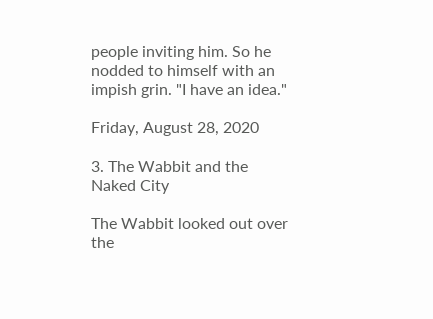people inviting him. So he nodded to himself with an impish grin. "I have an idea."

Friday, August 28, 2020

3. The Wabbit and the Naked City

The Wabbit looked out over the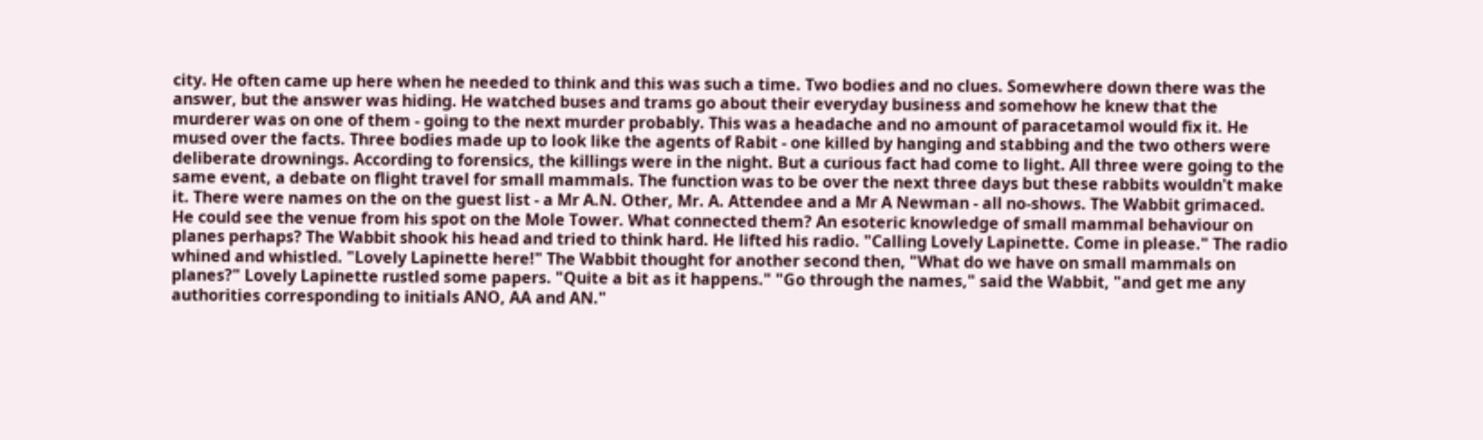city. He often came up here when he needed to think and this was such a time. Two bodies and no clues. Somewhere down there was the answer, but the answer was hiding. He watched buses and trams go about their everyday business and somehow he knew that the murderer was on one of them - going to the next murder probably. This was a headache and no amount of paracetamol would fix it. He mused over the facts. Three bodies made up to look like the agents of Rabit - one killed by hanging and stabbing and the two others were deliberate drownings. According to forensics, the killings were in the night. But a curious fact had come to light. All three were going to the same event, a debate on flight travel for small mammals. The function was to be over the next three days but these rabbits wouldn't make it. There were names on the on the guest list - a Mr A.N. Other, Mr. A. Attendee and a Mr A Newman - all no-shows. The Wabbit grimaced. He could see the venue from his spot on the Mole Tower. What connected them? An esoteric knowledge of small mammal behaviour on planes perhaps? The Wabbit shook his head and tried to think hard. He lifted his radio. "Calling Lovely Lapinette. Come in please." The radio whined and whistled. "Lovely Lapinette here!" The Wabbit thought for another second then, "What do we have on small mammals on planes?" Lovely Lapinette rustled some papers. "Quite a bit as it happens." "Go through the names," said the Wabbit, "and get me any authorities corresponding to initials ANO, AA and AN."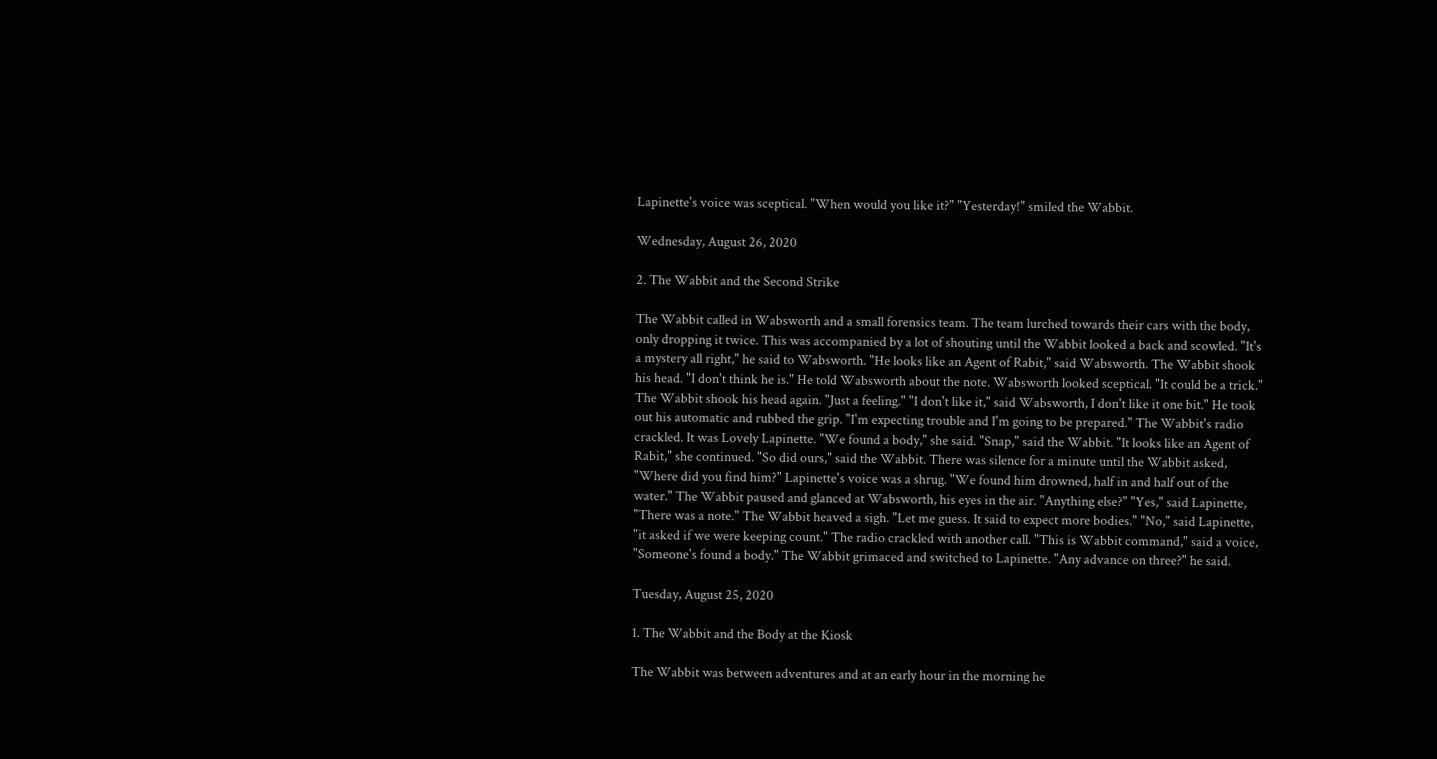Lapinette's voice was sceptical. "When would you like it?" "Yesterday!" smiled the Wabbit.

Wednesday, August 26, 2020

2. The Wabbit and the Second Strike

The Wabbit called in Wabsworth and a small forensics team. The team lurched towards their cars with the body, only dropping it twice. This was accompanied by a lot of shouting until the Wabbit looked a back and scowled. "It's a mystery all right," he said to Wabsworth. "He looks like an Agent of Rabit," said Wabsworth. The Wabbit shook his head. "I don't think he is." He told Wabsworth about the note. Wabsworth looked sceptical. "It could be a trick." The Wabbit shook his head again. "Just a feeling." "I don't like it," said Wabsworth, I don't like it one bit." He took out his automatic and rubbed the grip. "I'm expecting trouble and I'm going to be prepared." The Wabbit's radio crackled. It was Lovely Lapinette. "We found a body," she said. "Snap," said the Wabbit. "It looks like an Agent of Rabit," she continued. "So did ours," said the Wabbit. There was silence for a minute until the Wabbit asked, "Where did you find him?" Lapinette's voice was a shrug. "We found him drowned, half in and half out of the water." The Wabbit paused and glanced at Wabsworth, his eyes in the air. "Anything else?" "Yes," said Lapinette, "There was a note." The Wabbit heaved a sigh. "Let me guess. It said to expect more bodies." "No," said Lapinette, "it asked if we were keeping count." The radio crackled with another call. "This is Wabbit command," said a voice, "Someone's found a body." The Wabbit grimaced and switched to Lapinette. "Any advance on three?" he said.

Tuesday, August 25, 2020

1. The Wabbit and the Body at the Kiosk

The Wabbit was between adventures and at an early hour in the morning he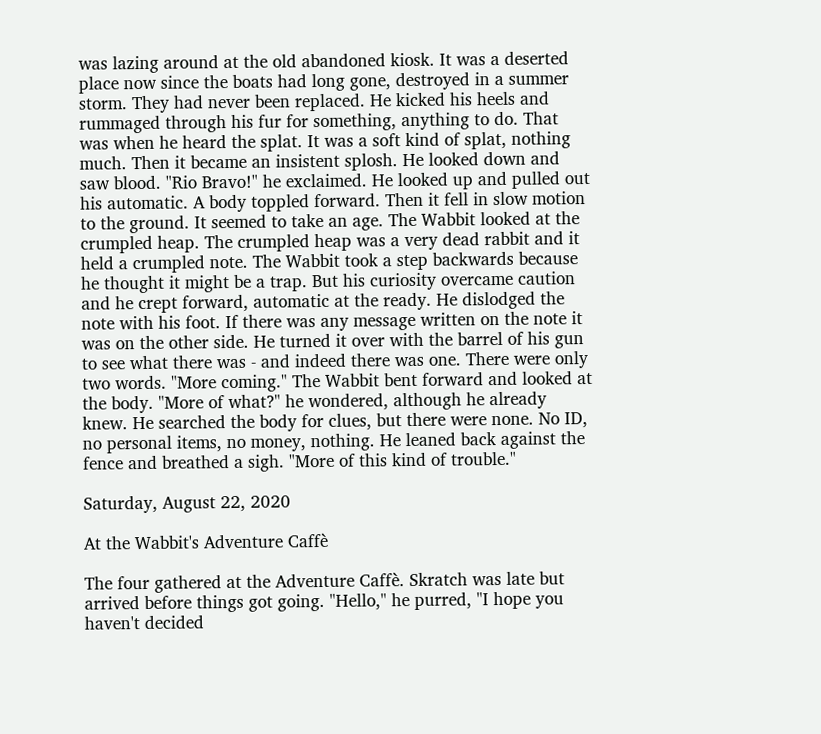was lazing around at the old abandoned kiosk. It was a deserted place now since the boats had long gone, destroyed in a summer storm. They had never been replaced. He kicked his heels and rummaged through his fur for something, anything to do. That was when he heard the splat. It was a soft kind of splat, nothing much. Then it became an insistent splosh. He looked down and saw blood. "Rio Bravo!" he exclaimed. He looked up and pulled out his automatic. A body toppled forward. Then it fell in slow motion to the ground. It seemed to take an age. The Wabbit looked at the crumpled heap. The crumpled heap was a very dead rabbit and it held a crumpled note. The Wabbit took a step backwards because he thought it might be a trap. But his curiosity overcame caution and he crept forward, automatic at the ready. He dislodged the note with his foot. If there was any message written on the note it was on the other side. He turned it over with the barrel of his gun to see what there was - and indeed there was one. There were only two words. "More coming." The Wabbit bent forward and looked at the body. "More of what?" he wondered, although he already knew. He searched the body for clues, but there were none. No ID, no personal items, no money, nothing. He leaned back against the fence and breathed a sigh. "More of this kind of trouble."

Saturday, August 22, 2020

At the Wabbit's Adventure Caffè

The four gathered at the Adventure Caffè. Skratch was late but arrived before things got going. "Hello," he purred, "I hope you haven't decided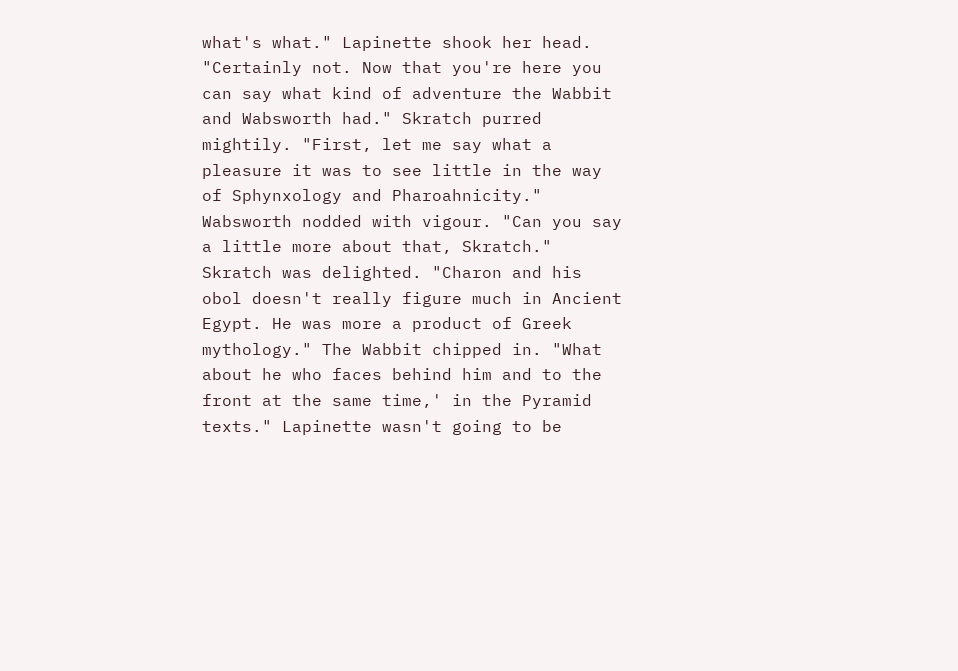what's what." Lapinette shook her head. "Certainly not. Now that you're here you can say what kind of adventure the Wabbit and Wabsworth had." Skratch purred mightily. "First, let me say what a pleasure it was to see little in the way of Sphynxology and Pharoahnicity." Wabsworth nodded with vigour. "Can you say a little more about that, Skratch." Skratch was delighted. "Charon and his obol doesn't really figure much in Ancient Egypt. He was more a product of Greek mythology." The Wabbit chipped in. "What about he who faces behind him and to the front at the same time,' in the Pyramid texts." Lapinette wasn't going to be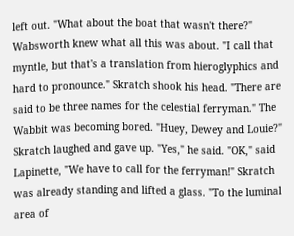left out. "What about the boat that wasn't there?" Wabsworth knew what all this was about. "I call that myntle, but that's a translation from hieroglyphics and hard to pronounce." Skratch shook his head. "There are said to be three names for the celestial ferryman." The Wabbit was becoming bored. "Huey, Dewey and Louie?" Skratch laughed and gave up. "Yes," he said. "OK," said Lapinette, "We have to call for the ferryman!" Skratch was already standing and lifted a glass. "To the luminal area of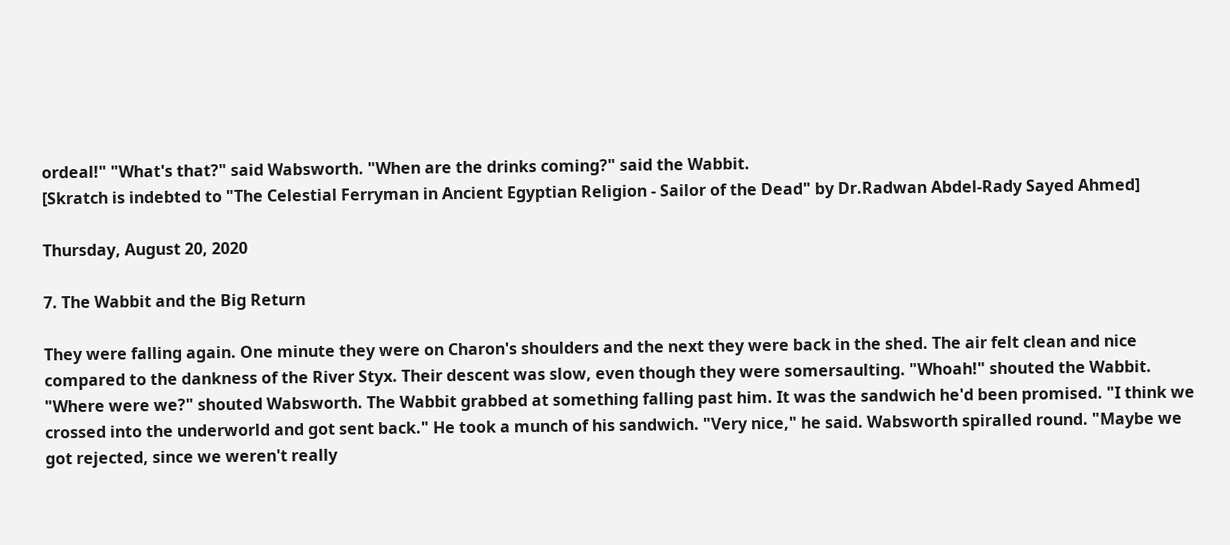ordeal!" "What's that?" said Wabsworth. "When are the drinks coming?" said the Wabbit.
[Skratch is indebted to "The Celestial Ferryman in Ancient Egyptian Religion - Sailor of the Dead" by Dr.Radwan Abdel-Rady Sayed Ahmed]

Thursday, August 20, 2020

7. The Wabbit and the Big Return

They were falling again. One minute they were on Charon's shoulders and the next they were back in the shed. The air felt clean and nice compared to the dankness of the River Styx. Their descent was slow, even though they were somersaulting. "Whoah!" shouted the Wabbit. "Where were we?" shouted Wabsworth. The Wabbit grabbed at something falling past him. It was the sandwich he'd been promised. "I think we crossed into the underworld and got sent back." He took a munch of his sandwich. "Very nice," he said. Wabsworth spiralled round. "Maybe we got rejected, since we weren't really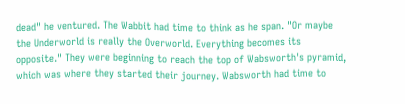dead" he ventured. The Wabbit had time to think as he span. "Or maybe the Underworld is really the Overworld. Everything becomes its opposite." They were beginning to reach the top of Wabsworth's pyramid, which was where they started their journey. Wabsworth had time to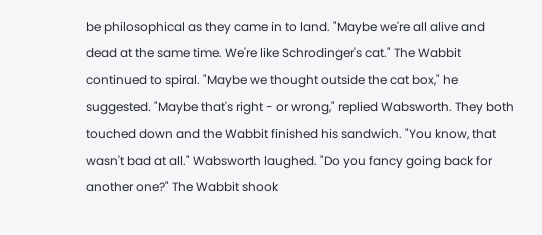be philosophical as they came in to land. "Maybe we're all alive and dead at the same time. We're like Schrodinger's cat." The Wabbit continued to spiral. "Maybe we thought outside the cat box," he suggested. "Maybe that's right - or wrong," replied Wabsworth. They both touched down and the Wabbit finished his sandwich. "You know, that wasn't bad at all." Wabsworth laughed. "Do you fancy going back for another one?" The Wabbit shook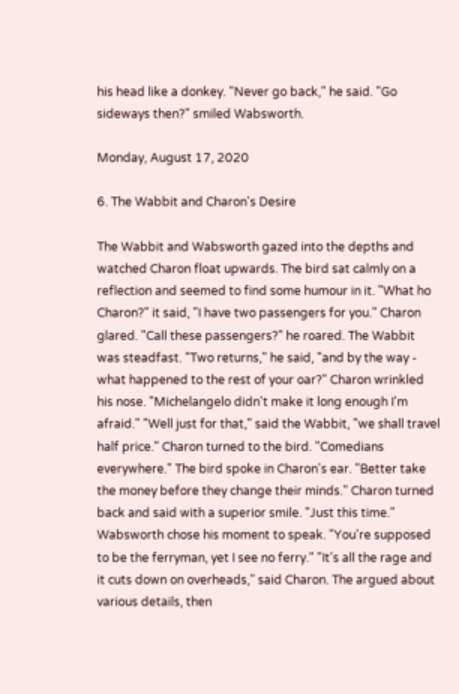his head like a donkey. "Never go back," he said. "Go sideways then?" smiled Wabsworth.

Monday, August 17, 2020

6. The Wabbit and Charon's Desire

The Wabbit and Wabsworth gazed into the depths and watched Charon float upwards. The bird sat calmly on a reflection and seemed to find some humour in it. "What ho Charon?" it said, "I have two passengers for you." Charon glared. "Call these passengers?" he roared. The Wabbit was steadfast. "Two returns," he said, "and by the way - what happened to the rest of your oar?" Charon wrinkled his nose. "Michelangelo didn't make it long enough I'm afraid." "Well just for that," said the Wabbit, "we shall travel half price." Charon turned to the bird. "Comedians everywhere." The bird spoke in Charon's ear. "Better take the money before they change their minds." Charon turned back and said with a superior smile. "Just this time." Wabsworth chose his moment to speak. "You're supposed to be the ferryman, yet I see no ferry." "It's all the rage and it cuts down on overheads," said Charon. The argued about various details, then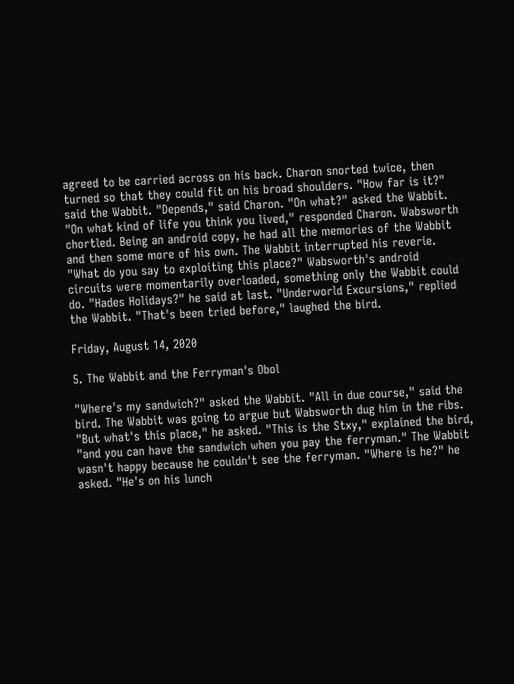agreed to be carried across on his back. Charon snorted twice, then turned so that they could fit on his broad shoulders. "How far is it?" said the Wabbit. "Depends," said Charon. "On what?" asked the Wabbit. "On what kind of life you think you lived," responded Charon. Wabsworth chortled. Being an android copy, he had all the memories of the Wabbit and then some more of his own. The Wabbit interrupted his reverie. "What do you say to exploiting this place?" Wabsworth's android circuits were momentarily overloaded, something only the Wabbit could do. "Hades Holidays?" he said at last. "Underworld Excursions," replied the Wabbit. "That's been tried before," laughed the bird.

Friday, August 14, 2020

5. The Wabbit and the Ferryman's Obol

"Where's my sandwich?" asked the Wabbit. "All in due course," said the bird. The Wabbit was going to argue but Wabsworth dug him in the ribs. "But what's this place," he asked. "This is the Stxy," explained the bird, "and you can have the sandwich when you pay the ferryman." The Wabbit wasn't happy because he couldn't see the ferryman. "Where is he?" he asked. "He's on his lunch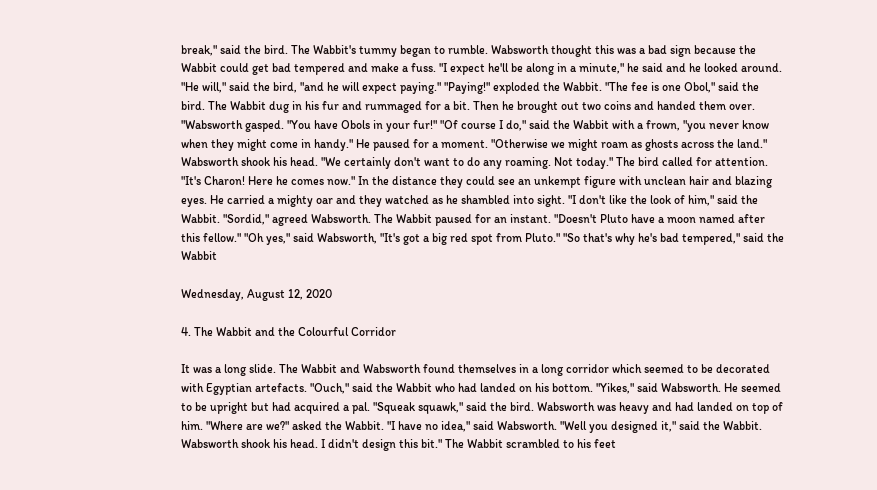break," said the bird. The Wabbit's tummy began to rumble. Wabsworth thought this was a bad sign because the Wabbit could get bad tempered and make a fuss. "I expect he'll be along in a minute," he said and he looked around. "He will," said the bird, "and he will expect paying." "Paying!" exploded the Wabbit. "The fee is one Obol," said the bird. The Wabbit dug in his fur and rummaged for a bit. Then he brought out two coins and handed them over. "Wabsworth gasped. "You have Obols in your fur!" "Of course I do," said the Wabbit with a frown, "you never know when they might come in handy." He paused for a moment. "Otherwise we might roam as ghosts across the land." Wabsworth shook his head. "We certainly don't want to do any roaming. Not today." The bird called for attention. "It's Charon! Here he comes now." In the distance they could see an unkempt figure with unclean hair and blazing eyes. He carried a mighty oar and they watched as he shambled into sight. "I don't like the look of him," said the Wabbit. "Sordid," agreed Wabsworth. The Wabbit paused for an instant. "Doesn't Pluto have a moon named after this fellow." "Oh yes," said Wabsworth, "It's got a big red spot from Pluto." "So that's why he's bad tempered," said the Wabbit

Wednesday, August 12, 2020

4. The Wabbit and the Colourful Corridor

It was a long slide. The Wabbit and Wabsworth found themselves in a long corridor which seemed to be decorated with Egyptian artefacts. "Ouch," said the Wabbit who had landed on his bottom. "Yikes," said Wabsworth. He seemed to be upright but had acquired a pal. "Squeak squawk," said the bird. Wabsworth was heavy and had landed on top of him. "Where are we?" asked the Wabbit. "I have no idea," said Wabsworth. "Well you designed it," said the Wabbit. Wabsworth shook his head. I didn't design this bit." The Wabbit scrambled to his feet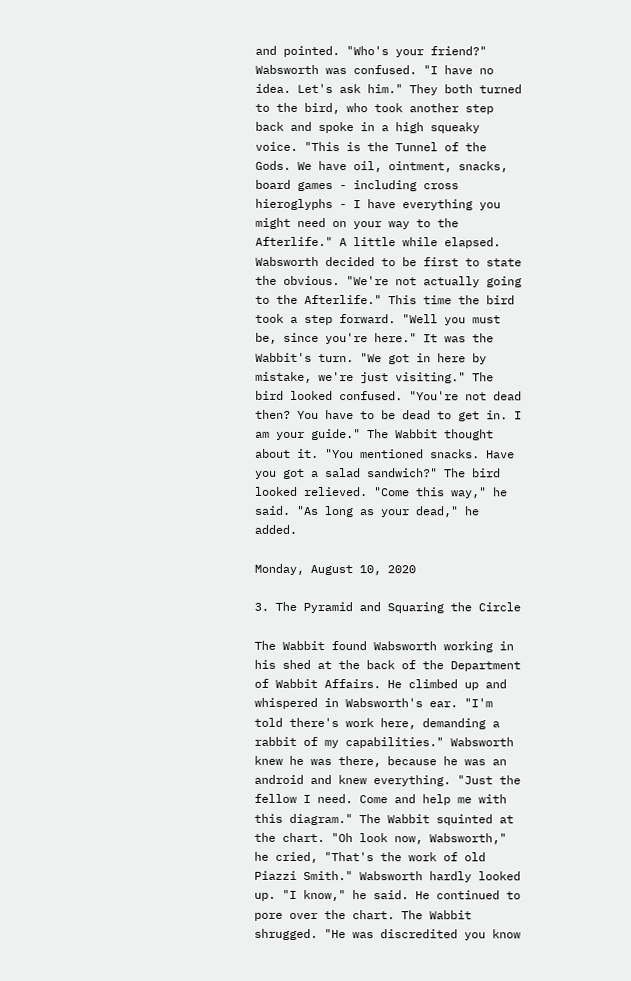and pointed. "Who's your friend?" Wabsworth was confused. "I have no idea. Let's ask him." They both turned to the bird, who took another step back and spoke in a high squeaky voice. "This is the Tunnel of the Gods. We have oil, ointment, snacks, board games - including cross hieroglyphs - I have everything you might need on your way to the Afterlife." A little while elapsed. Wabsworth decided to be first to state the obvious. "We're not actually going to the Afterlife." This time the bird took a step forward. "Well you must be, since you're here." It was the Wabbit's turn. "We got in here by mistake, we're just visiting." The bird looked confused. "You're not dead then? You have to be dead to get in. I am your guide." The Wabbit thought about it. "You mentioned snacks. Have you got a salad sandwich?" The bird looked relieved. "Come this way," he said. "As long as your dead," he added.

Monday, August 10, 2020

3. The Pyramid and Squaring the Circle

The Wabbit found Wabsworth working in his shed at the back of the Department of Wabbit Affairs. He climbed up and whispered in Wabsworth's ear. "I'm told there's work here, demanding a rabbit of my capabilities." Wabsworth knew he was there, because he was an android and knew everything. "Just the fellow I need. Come and help me with this diagram." The Wabbit squinted at the chart. "Oh look now, Wabsworth," he cried, "That's the work of old Piazzi Smith." Wabsworth hardly looked up. "I know," he said. He continued to pore over the chart. The Wabbit shrugged. "He was discredited you know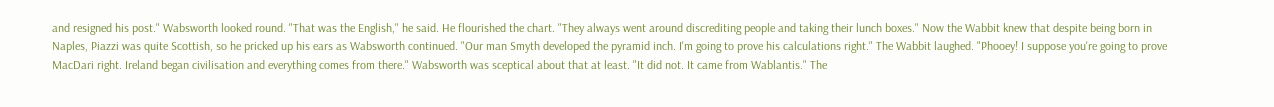and resigned his post." Wabsworth looked round. "That was the English," he said. He flourished the chart. "They always went around discrediting people and taking their lunch boxes." Now the Wabbit knew that despite being born in Naples, Piazzi was quite Scottish, so he pricked up his ears as Wabsworth continued. "Our man Smyth developed the pyramid inch. I'm going to prove his calculations right." The Wabbit laughed. "Phooey! I suppose you're going to prove MacDari right. Ireland began civilisation and everything comes from there." Wabsworth was sceptical about that at least. "It did not. It came from Wablantis." The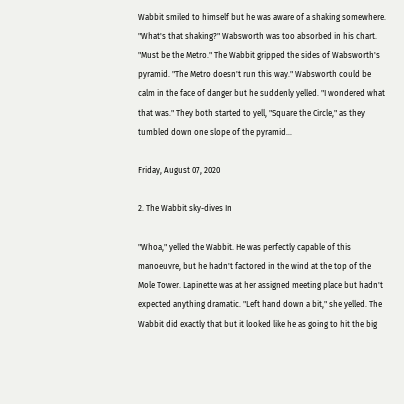Wabbit smiled to himself but he was aware of a shaking somewhere. "What's that shaking?" Wabsworth was too absorbed in his chart. "Must be the Metro." The Wabbit gripped the sides of Wabsworth's pyramid. "The Metro doesn't run this way." Wabsworth could be calm in the face of danger but he suddenly yelled. "I wondered what that was." They both started to yell, "Square the Circle," as they tumbled down one slope of the pyramid...

Friday, August 07, 2020

2. The Wabbit sky-dives In

"Whoa," yelled the Wabbit. He was perfectly capable of this manoeuvre, but he hadn't factored in the wind at the top of the Mole Tower. Lapinette was at her assigned meeting place but hadn't expected anything dramatic. "Left hand down a bit," she yelled. The Wabbit did exactly that but it looked like he as going to hit the big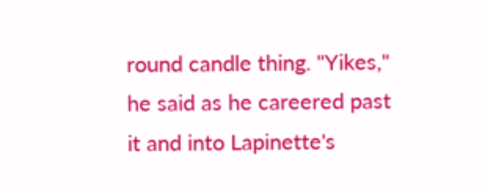round candle thing. "Yikes," he said as he careered past it and into Lapinette's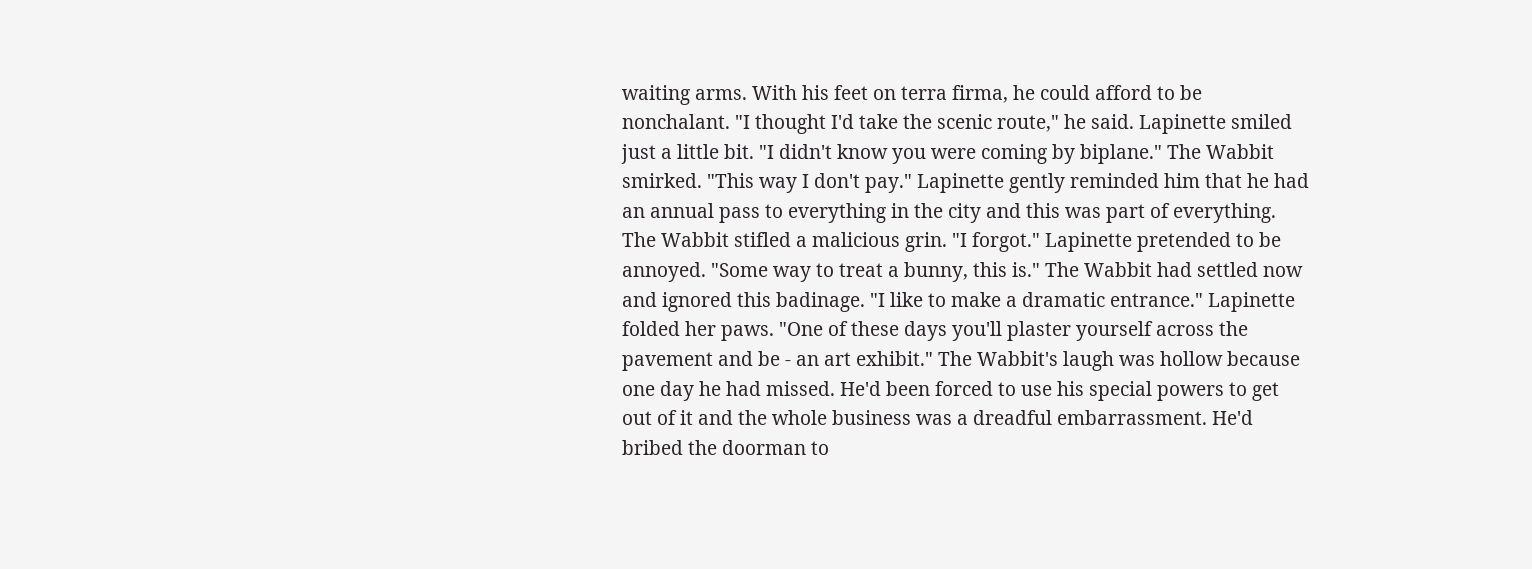waiting arms. With his feet on terra firma, he could afford to be nonchalant. "I thought I'd take the scenic route," he said. Lapinette smiled just a little bit. "I didn't know you were coming by biplane." The Wabbit smirked. "This way I don't pay." Lapinette gently reminded him that he had an annual pass to everything in the city and this was part of everything. The Wabbit stifled a malicious grin. "I forgot." Lapinette pretended to be annoyed. "Some way to treat a bunny, this is." The Wabbit had settled now and ignored this badinage. "I like to make a dramatic entrance." Lapinette folded her paws. "One of these days you'll plaster yourself across the pavement and be - an art exhibit." The Wabbit's laugh was hollow because one day he had missed. He'd been forced to use his special powers to get out of it and the whole business was a dreadful embarrassment. He'd bribed the doorman to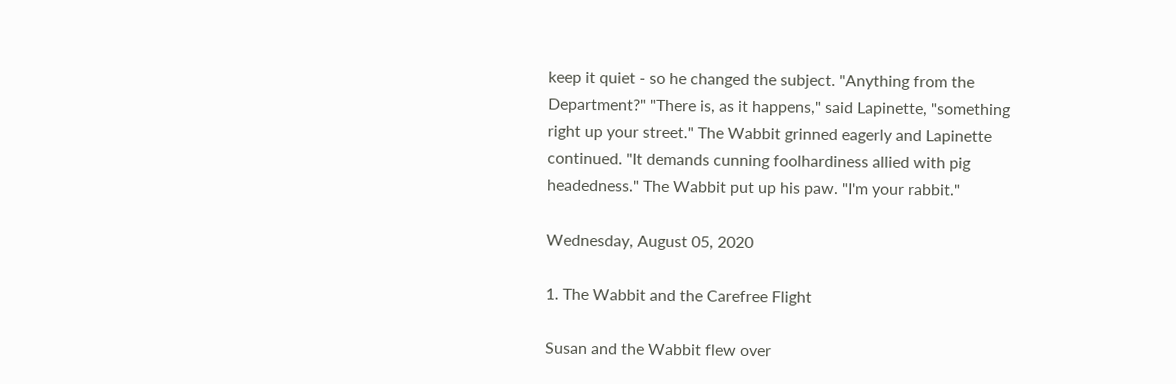keep it quiet - so he changed the subject. "Anything from the Department?" "There is, as it happens," said Lapinette, "something right up your street." The Wabbit grinned eagerly and Lapinette continued. "It demands cunning foolhardiness allied with pig headedness." The Wabbit put up his paw. "I'm your rabbit."

Wednesday, August 05, 2020

1. The Wabbit and the Carefree Flight

Susan and the Wabbit flew over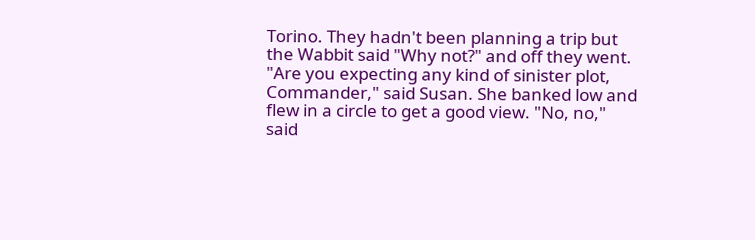Torino. They hadn't been planning a trip but the Wabbit said "Why not?" and off they went. "Are you expecting any kind of sinister plot, Commander," said Susan. She banked low and flew in a circle to get a good view. "No, no," said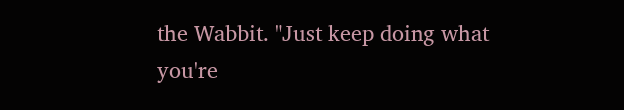the Wabbit. "Just keep doing what you're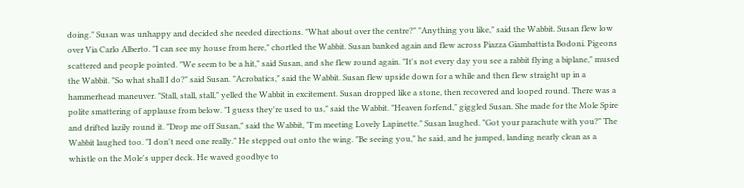doing." Susan was unhappy and decided she needed directions. "What about over the centre?" "Anything you like," said the Wabbit. Susan flew low over Via Carlo Alberto. "I can see my house from here," chortled the Wabbit. Susan banked again and flew across Piazza Giambattista Bodoni. Pigeons scattered and people pointed. "We seem to be a hit," said Susan, and she flew round again. "It's not every day you see a rabbit flying a biplane," mused the Wabbit. "So what shall I do?" said Susan. "Acrobatics," said the Wabbit. Susan flew upside down for a while and then flew straight up in a hammerhead maneuver. "Stall, stall, stall," yelled the Wabbit in excitement. Susan dropped like a stone, then recovered and looped round. There was a polite smattering of applause from below. "I guess they're used to us," said the Wabbit. "Heaven forfend," giggled Susan. She made for the Mole Spire and drifted lazily round it. "Drop me off Susan," said the Wabbit, "I'm meeting Lovely Lapinette." Susan laughed. "Got your parachute with you?" The Wabbit laughed too. "I don't need one really." He stepped out onto the wing. "Be seeing you," he said, and he jumped, landing nearly clean as a whistle on the Mole's upper deck. He waved goodbye to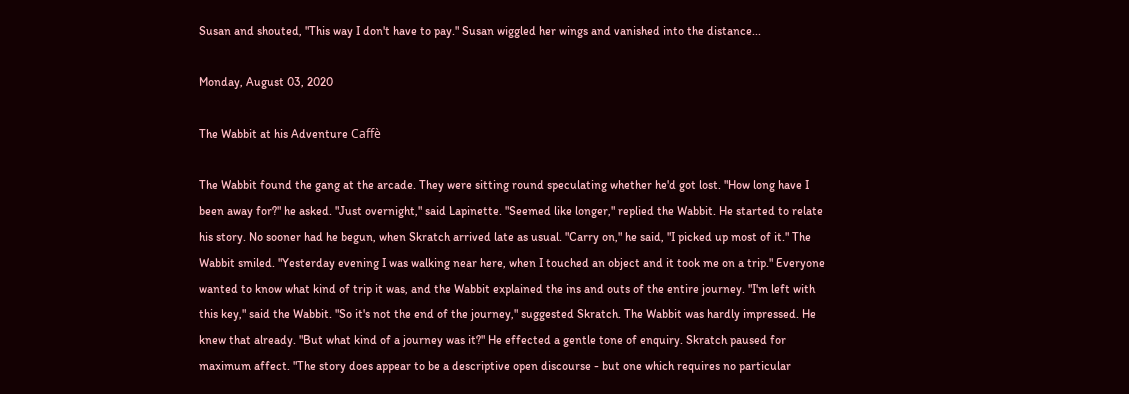Susan and shouted, "This way I don't have to pay." Susan wiggled her wings and vanished into the distance...

Monday, August 03, 2020

The Wabbit at his Adventure Caffè

The Wabbit found the gang at the arcade. They were sitting round speculating whether he'd got lost. "How long have I been away for?" he asked. "Just overnight," said Lapinette. "Seemed like longer," replied the Wabbit. He started to relate his story. No sooner had he begun, when Skratch arrived late as usual. "Carry on," he said, "I picked up most of it." The Wabbit smiled. "Yesterday evening I was walking near here, when I touched an object and it took me on a trip." Everyone wanted to know what kind of trip it was, and the Wabbit explained the ins and outs of the entire journey. "I'm left with this key," said the Wabbit. "So it's not the end of the journey," suggested Skratch. The Wabbit was hardly impressed. He knew that already. "But what kind of a journey was it?" He effected a gentle tone of enquiry. Skratch paused for maximum affect. "The story does appear to be a descriptive open discourse - but one which requires no particular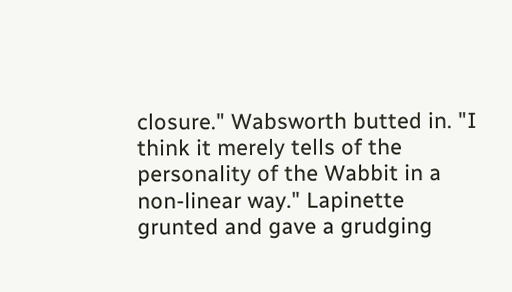closure." Wabsworth butted in. "I think it merely tells of the personality of the Wabbit in a non-linear way." Lapinette grunted and gave a grudging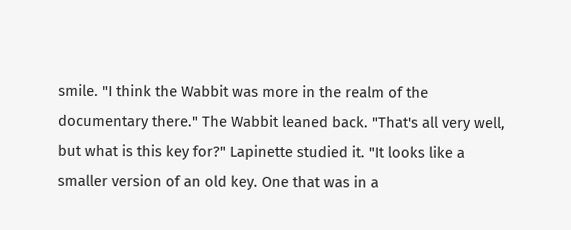smile. "I think the Wabbit was more in the realm of the documentary there." The Wabbit leaned back. "That's all very well, but what is this key for?" Lapinette studied it. "It looks like a smaller version of an old key. One that was in a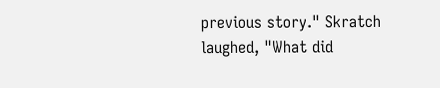previous story." Skratch laughed, "What did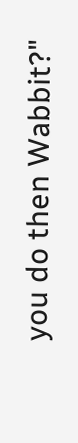you do then Wabbit?"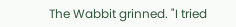The Wabbit grinned. "I tried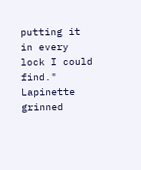putting it in every lock I could find." Lapinette grinned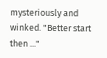mysteriously and winked. "Better start then ..."